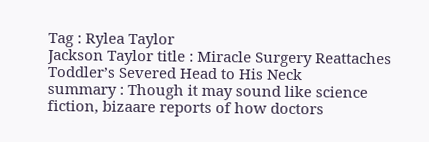Tag : Rylea Taylor
Jackson Taylor title : Miracle Surgery Reattaches Toddler’s Severed Head to His Neck
summary : Though it may sound like science fiction, bizaare reports of how doctors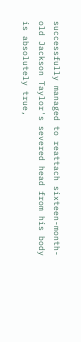successfully managed to reattach sixteen-month-old Jackson Taylor's severed head from his body is absolutely true,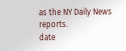as the NY Daily News reports.
date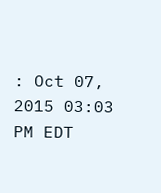: Oct 07, 2015 03:03 PM EDT